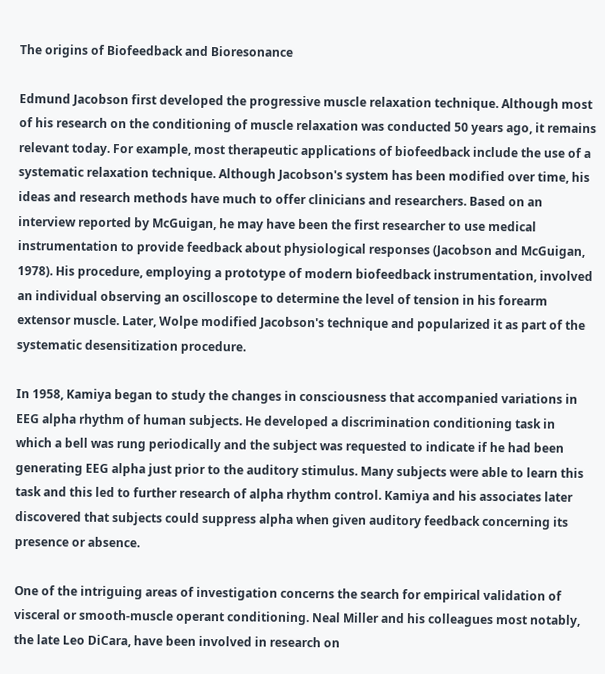The origins of Biofeedback and Bioresonance

Edmund Jacobson first developed the progressive muscle relaxation technique. Although most of his research on the conditioning of muscle relaxation was conducted 50 years ago, it remains relevant today. For example, most therapeutic applications of biofeedback include the use of a systematic relaxation technique. Although Jacobson's system has been modified over time, his ideas and research methods have much to offer clinicians and researchers. Based on an interview reported by McGuigan, he may have been the first researcher to use medical instrumentation to provide feedback about physiological responses (Jacobson and McGuigan, 1978). His procedure, employing a prototype of modern biofeedback instrumentation, involved an individual observing an oscilloscope to determine the level of tension in his forearm extensor muscle. Later, Wolpe modified Jacobson's technique and popularized it as part of the systematic desensitization procedure.

In 1958, Kamiya began to study the changes in consciousness that accompanied variations in EEG alpha rhythm of human subjects. He developed a discrimination conditioning task in which a bell was rung periodically and the subject was requested to indicate if he had been generating EEG alpha just prior to the auditory stimulus. Many subjects were able to learn this task and this led to further research of alpha rhythm control. Kamiya and his associates later discovered that subjects could suppress alpha when given auditory feedback concerning its presence or absence.

One of the intriguing areas of investigation concerns the search for empirical validation of visceral or smooth-muscle operant conditioning. Neal Miller and his colleagues most notably, the late Leo DiCara, have been involved in research on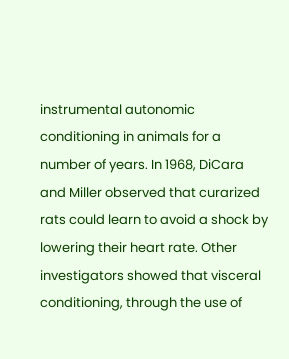instrumental autonomic conditioning in animals for a number of years. In 1968, DiCara and Miller observed that curarized rats could learn to avoid a shock by lowering their heart rate. Other investigators showed that visceral conditioning, through the use of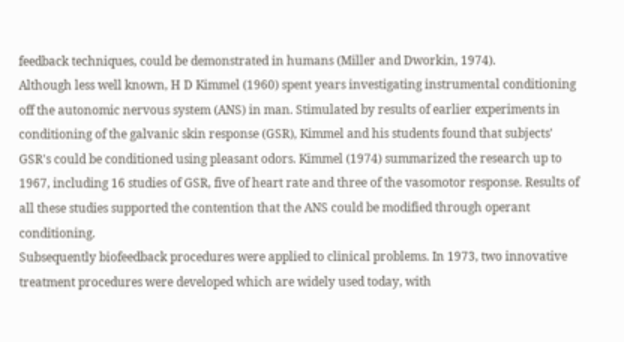feedback techniques, could be demonstrated in humans (Miller and Dworkin, 1974).
Although less well known, H D Kimmel (1960) spent years investigating instrumental conditioning off the autonomic nervous system (ANS) in man. Stimulated by results of earlier experiments in conditioning of the galvanic skin response (GSR), Kimmel and his students found that subjects' GSR's could be conditioned using pleasant odors. Kimmel (1974) summarized the research up to 1967, including 16 studies of GSR, five of heart rate and three of the vasomotor response. Results of all these studies supported the contention that the ANS could be modified through operant conditioning.
Subsequently biofeedback procedures were applied to clinical problems. In 1973, two innovative treatment procedures were developed which are widely used today, with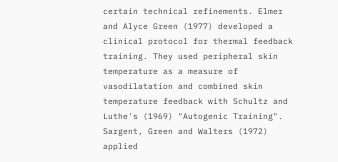certain technical refinements. Elmer and Alyce Green (1977) developed a clinical protocol for thermal feedback training. They used peripheral skin temperature as a measure of vasodilatation and combined skin temperature feedback with Schultz and Luthe's (1969) "Autogenic Training". Sargent, Green and Walters (1972) applied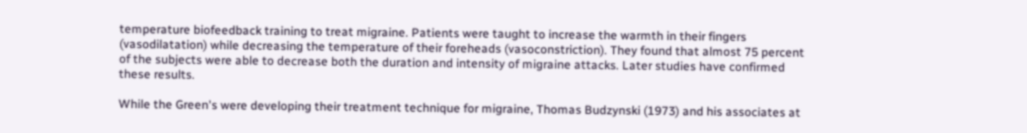temperature biofeedback training to treat migraine. Patients were taught to increase the warmth in their fingers (vasodilatation) while decreasing the temperature of their foreheads (vasoconstriction). They found that almost 75 percent of the subjects were able to decrease both the duration and intensity of migraine attacks. Later studies have confirmed these results.

While the Green's were developing their treatment technique for migraine, Thomas Budzynski (1973) and his associates at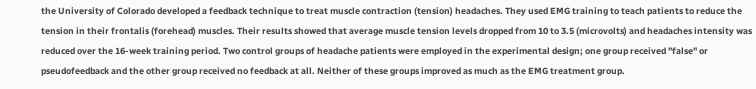the University of Colorado developed a feedback technique to treat muscle contraction (tension) headaches. They used EMG training to teach patients to reduce the tension in their frontalis (forehead) muscles. Their results showed that average muscle tension levels dropped from 10 to 3.5 (microvolts) and headaches intensity was reduced over the 16-week training period. Two control groups of headache patients were employed in the experimental design; one group received "false" or pseudofeedback and the other group received no feedback at all. Neither of these groups improved as much as the EMG treatment group.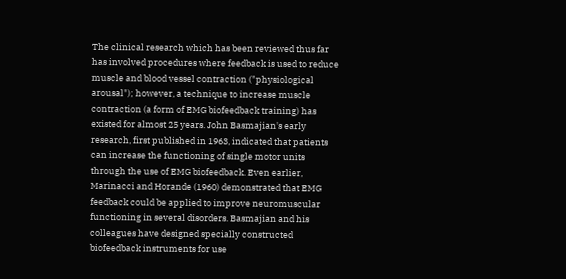The clinical research which has been reviewed thus far has involved procedures where feedback is used to reduce muscle and blood vessel contraction ("physiological arousal"); however, a technique to increase muscle contraction (a form of EMG biofeedback training) has existed for almost 25 years. John Basmajian's early research, first published in 1963, indicated that patients can increase the functioning of single motor units through the use of EMG biofeedback. Even earlier, Marinacci and Horande (1960) demonstrated that EMG feedback could be applied to improve neuromuscular functioning in several disorders. Basmajian and his colleagues have designed specially constructed biofeedback instruments for use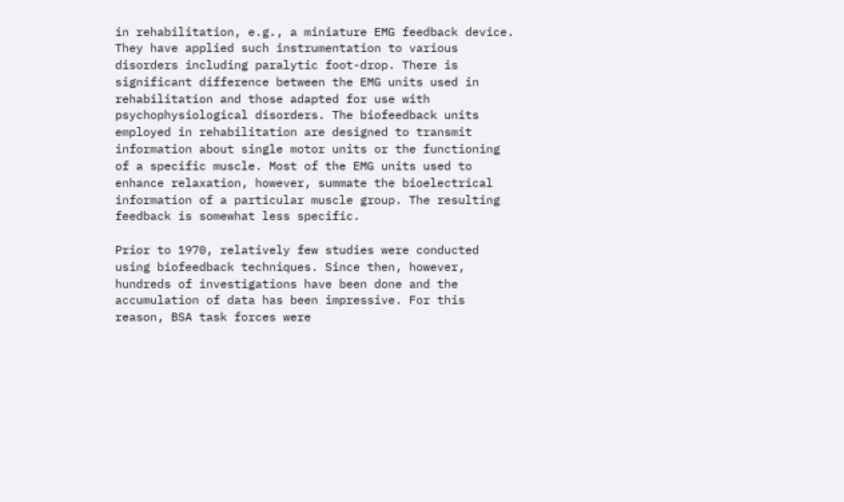in rehabilitation, e.g., a miniature EMG feedback device. They have applied such instrumentation to various disorders including paralytic foot-drop. There is significant difference between the EMG units used in rehabilitation and those adapted for use with psychophysiological disorders. The biofeedback units employed in rehabilitation are designed to transmit information about single motor units or the functioning of a specific muscle. Most of the EMG units used to enhance relaxation, however, summate the bioelectrical information of a particular muscle group. The resulting feedback is somewhat less specific.

Prior to 1970, relatively few studies were conducted using biofeedback techniques. Since then, however, hundreds of investigations have been done and the accumulation of data has been impressive. For this reason, BSA task forces were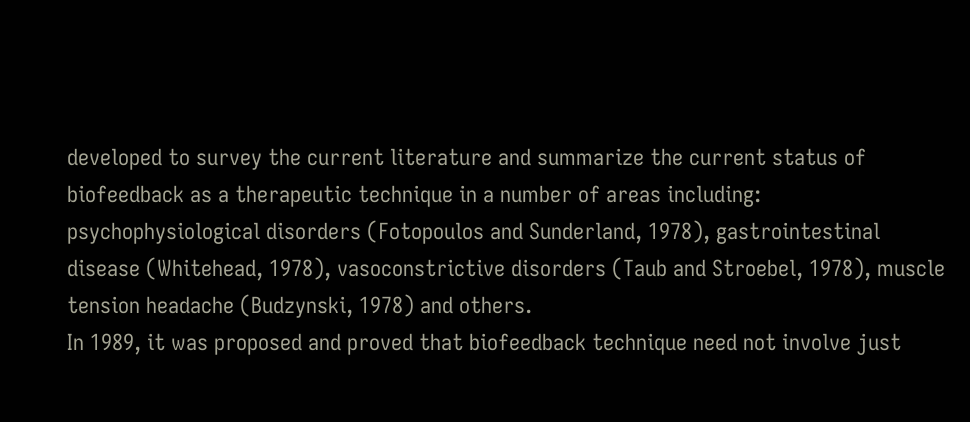developed to survey the current literature and summarize the current status of biofeedback as a therapeutic technique in a number of areas including: psychophysiological disorders (Fotopoulos and Sunderland, 1978), gastrointestinal disease (Whitehead, 1978), vasoconstrictive disorders (Taub and Stroebel, 1978), muscle tension headache (Budzynski, 1978) and others.
In 1989, it was proposed and proved that biofeedback technique need not involve just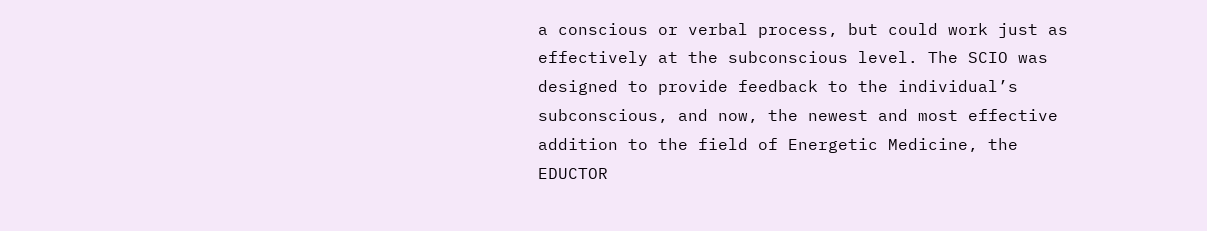a conscious or verbal process, but could work just as effectively at the subconscious level. The SCIO was designed to provide feedback to the individual’s subconscious, and now, the newest and most effective addition to the field of Energetic Medicine, the EDUCTOR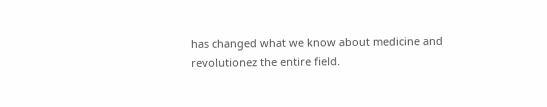has changed what we know about medicine and revolutionez the entire field.